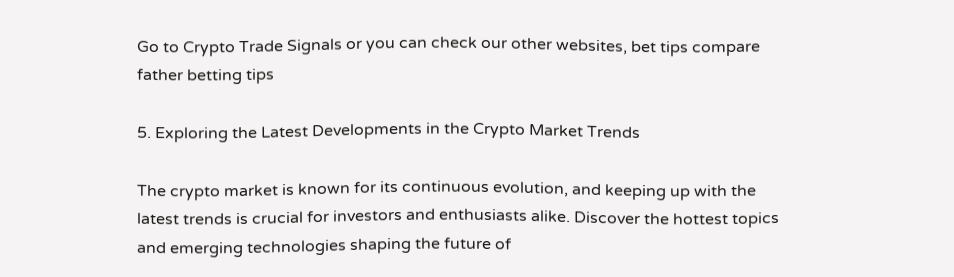Go to Crypto Trade Signals or you can check our other websites, bet tips compare father betting tips

5. Exploring the Latest Developments in the Crypto Market Trends

The crypto market is known for its continuous evolution, and keeping up with the latest trends is crucial for investors and enthusiasts alike. Discover the hottest topics and emerging technologies shaping the future of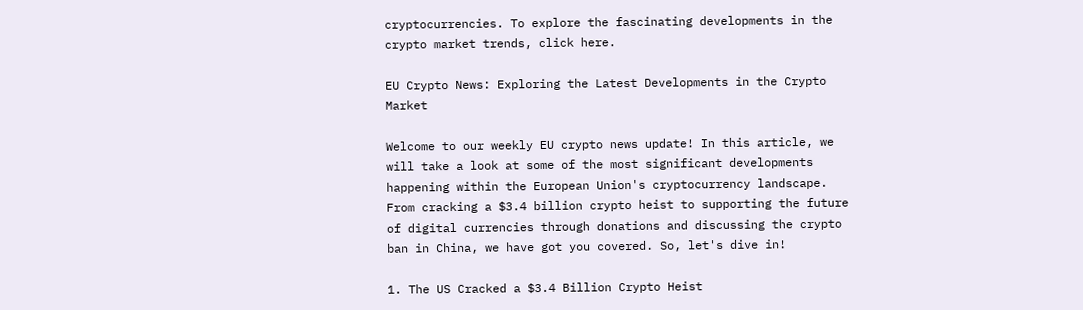cryptocurrencies. To explore the fascinating developments in the crypto market trends, click here.

EU Crypto News: Exploring the Latest Developments in the Crypto Market

Welcome to our weekly EU crypto news update! In this article, we will take a look at some of the most significant developments happening within the European Union's cryptocurrency landscape. From cracking a $3.4 billion crypto heist to supporting the future of digital currencies through donations and discussing the crypto ban in China, we have got you covered. So, let's dive in!

1. The US Cracked a $3.4 Billion Crypto Heist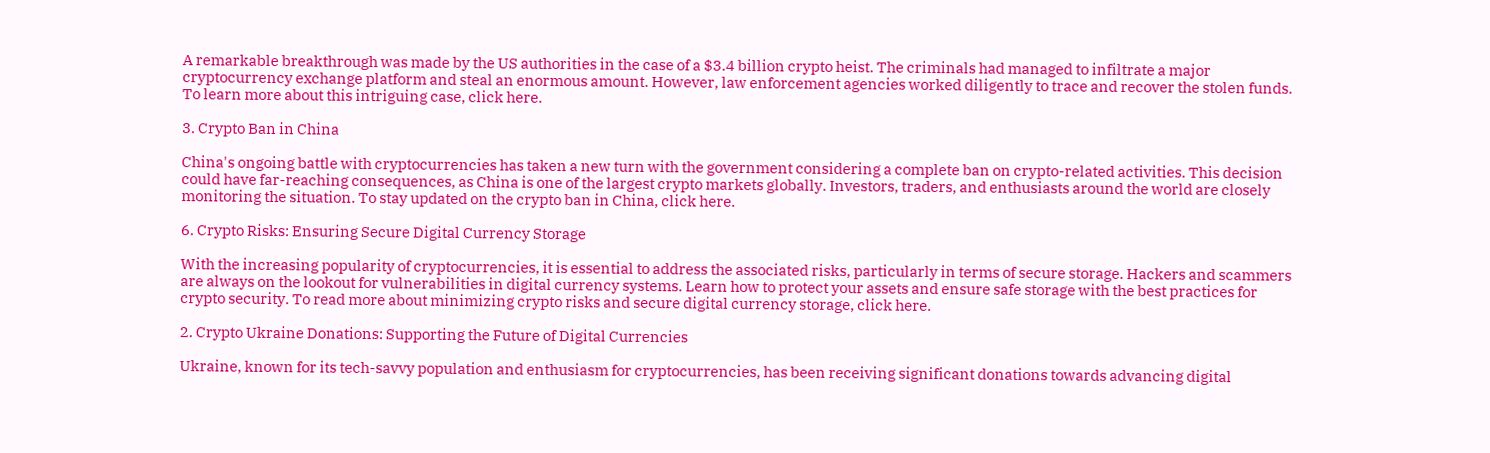A remarkable breakthrough was made by the US authorities in the case of a $3.4 billion crypto heist. The criminals had managed to infiltrate a major cryptocurrency exchange platform and steal an enormous amount. However, law enforcement agencies worked diligently to trace and recover the stolen funds. To learn more about this intriguing case, click here.

3. Crypto Ban in China

China's ongoing battle with cryptocurrencies has taken a new turn with the government considering a complete ban on crypto-related activities. This decision could have far-reaching consequences, as China is one of the largest crypto markets globally. Investors, traders, and enthusiasts around the world are closely monitoring the situation. To stay updated on the crypto ban in China, click here.

6. Crypto Risks: Ensuring Secure Digital Currency Storage

With the increasing popularity of cryptocurrencies, it is essential to address the associated risks, particularly in terms of secure storage. Hackers and scammers are always on the lookout for vulnerabilities in digital currency systems. Learn how to protect your assets and ensure safe storage with the best practices for crypto security. To read more about minimizing crypto risks and secure digital currency storage, click here.

2. Crypto Ukraine Donations: Supporting the Future of Digital Currencies

Ukraine, known for its tech-savvy population and enthusiasm for cryptocurrencies, has been receiving significant donations towards advancing digital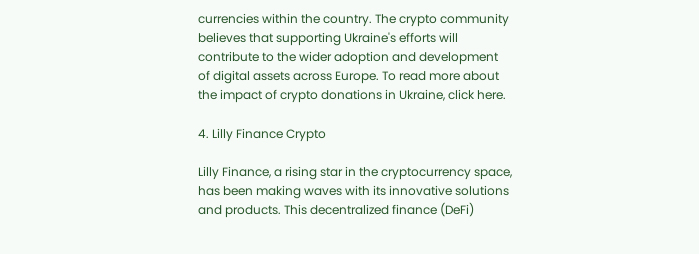currencies within the country. The crypto community believes that supporting Ukraine's efforts will contribute to the wider adoption and development of digital assets across Europe. To read more about the impact of crypto donations in Ukraine, click here.

4. Lilly Finance Crypto

Lilly Finance, a rising star in the cryptocurrency space, has been making waves with its innovative solutions and products. This decentralized finance (DeFi)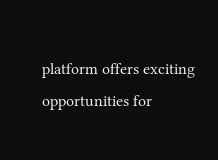platform offers exciting opportunities for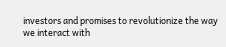investors and promises to revolutionize the way we interact with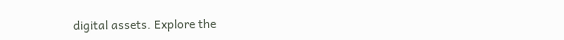digital assets. Explore the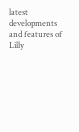latest developments and features of Lilly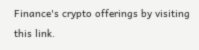Finance's crypto offerings by visiting this link.